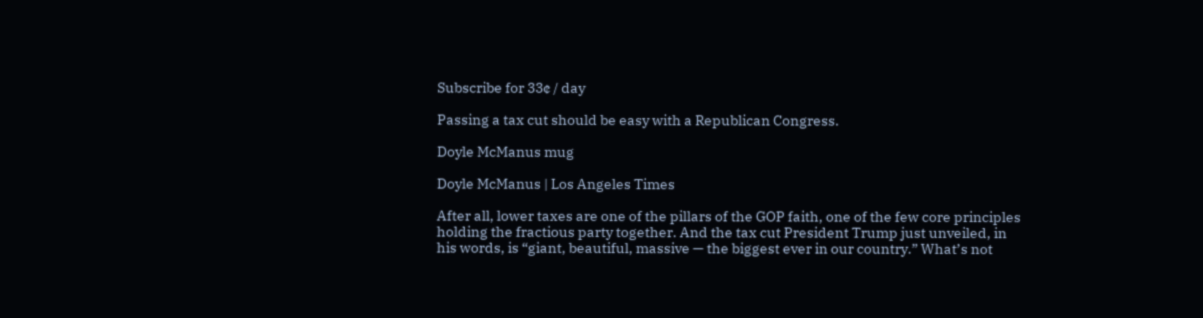Subscribe for 33¢ / day

Passing a tax cut should be easy with a Republican Congress.

Doyle McManus mug

Doyle McManus | Los Angeles Times

After all, lower taxes are one of the pillars of the GOP faith, one of the few core principles holding the fractious party together. And the tax cut President Trump just unveiled, in his words, is “giant, beautiful, massive — the biggest ever in our country.” What’s not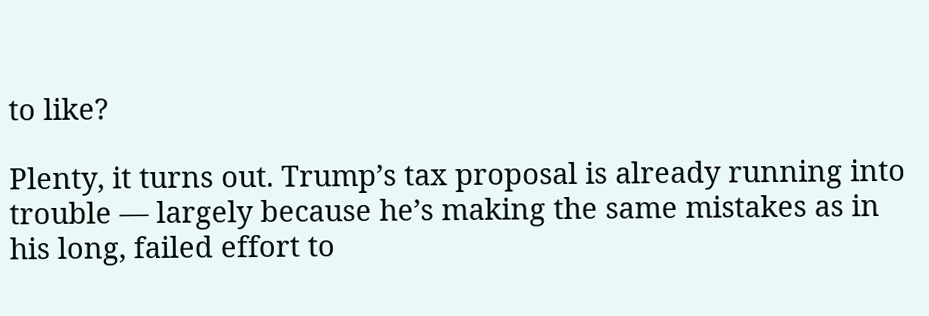to like?

Plenty, it turns out. Trump’s tax proposal is already running into trouble — largely because he’s making the same mistakes as in his long, failed effort to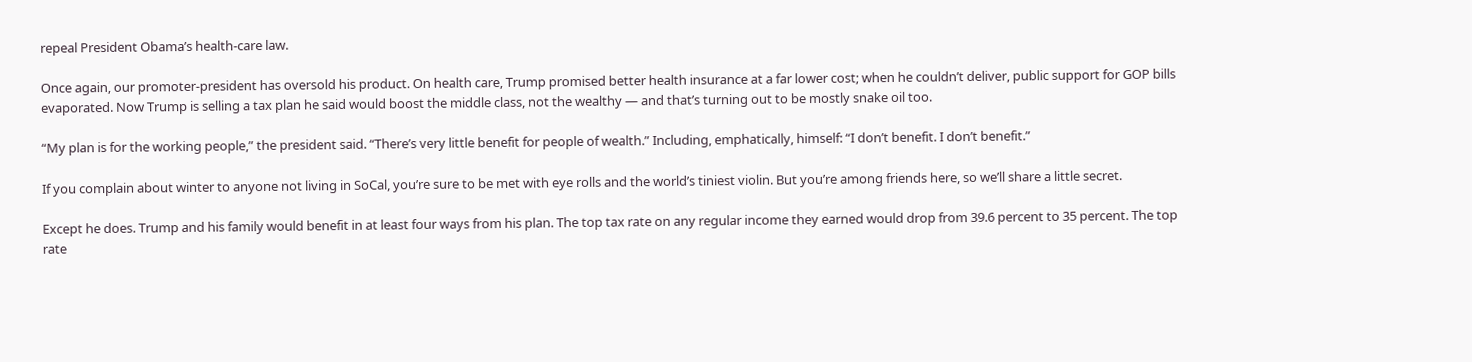repeal President Obama’s health-care law.

Once again, our promoter-president has oversold his product. On health care, Trump promised better health insurance at a far lower cost; when he couldn’t deliver, public support for GOP bills evaporated. Now Trump is selling a tax plan he said would boost the middle class, not the wealthy — and that’s turning out to be mostly snake oil too.

“My plan is for the working people,” the president said. “There’s very little benefit for people of wealth.” Including, emphatically, himself: “I don’t benefit. I don’t benefit.”

If you complain about winter to anyone not living in SoCal, you’re sure to be met with eye rolls and the world’s tiniest violin. But you’re among friends here, so we’ll share a little secret.

Except he does. Trump and his family would benefit in at least four ways from his plan. The top tax rate on any regular income they earned would drop from 39.6 percent to 35 percent. The top rate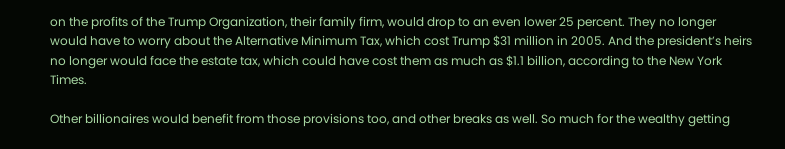on the profits of the Trump Organization, their family firm, would drop to an even lower 25 percent. They no longer would have to worry about the Alternative Minimum Tax, which cost Trump $31 million in 2005. And the president’s heirs no longer would face the estate tax, which could have cost them as much as $1.1 billion, according to the New York Times.

Other billionaires would benefit from those provisions too, and other breaks as well. So much for the wealthy getting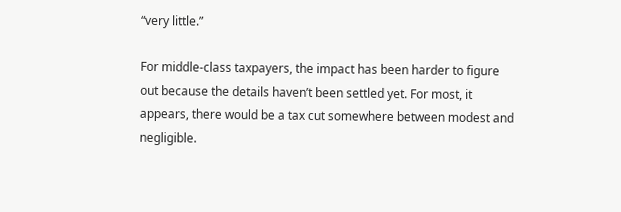“very little.”

For middle-class taxpayers, the impact has been harder to figure out because the details haven’t been settled yet. For most, it appears, there would be a tax cut somewhere between modest and negligible.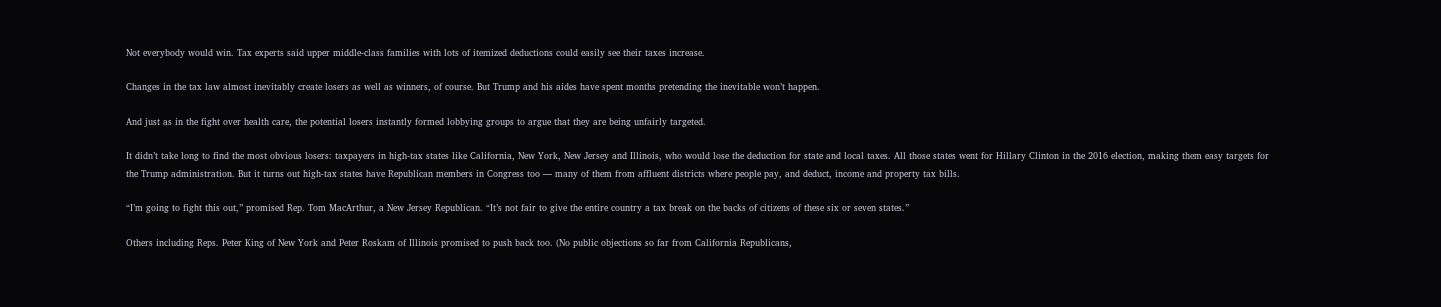Not everybody would win. Tax experts said upper middle-class families with lots of itemized deductions could easily see their taxes increase.

Changes in the tax law almost inevitably create losers as well as winners, of course. But Trump and his aides have spent months pretending the inevitable won’t happen.

And just as in the fight over health care, the potential losers instantly formed lobbying groups to argue that they are being unfairly targeted.

It didn’t take long to find the most obvious losers: taxpayers in high-tax states like California, New York, New Jersey and Illinois, who would lose the deduction for state and local taxes. All those states went for Hillary Clinton in the 2016 election, making them easy targets for the Trump administration. But it turns out high-tax states have Republican members in Congress too — many of them from affluent districts where people pay, and deduct, income and property tax bills.

“I’m going to fight this out,” promised Rep. Tom MacArthur, a New Jersey Republican. “It’s not fair to give the entire country a tax break on the backs of citizens of these six or seven states.”

Others including Reps. Peter King of New York and Peter Roskam of Illinois promised to push back too. (No public objections so far from California Republicans,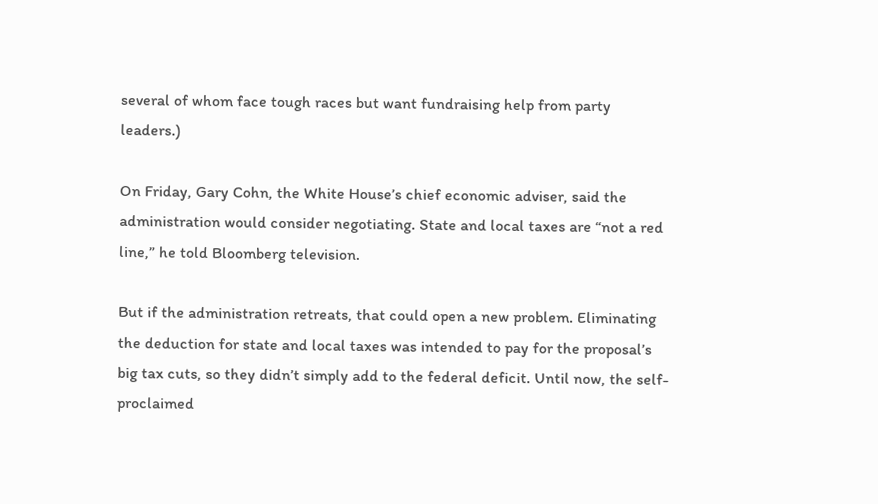several of whom face tough races but want fundraising help from party leaders.)

On Friday, Gary Cohn, the White House’s chief economic adviser, said the administration would consider negotiating. State and local taxes are “not a red line,” he told Bloomberg television.

But if the administration retreats, that could open a new problem. Eliminating the deduction for state and local taxes was intended to pay for the proposal’s big tax cuts, so they didn’t simply add to the federal deficit. Until now, the self-proclaimed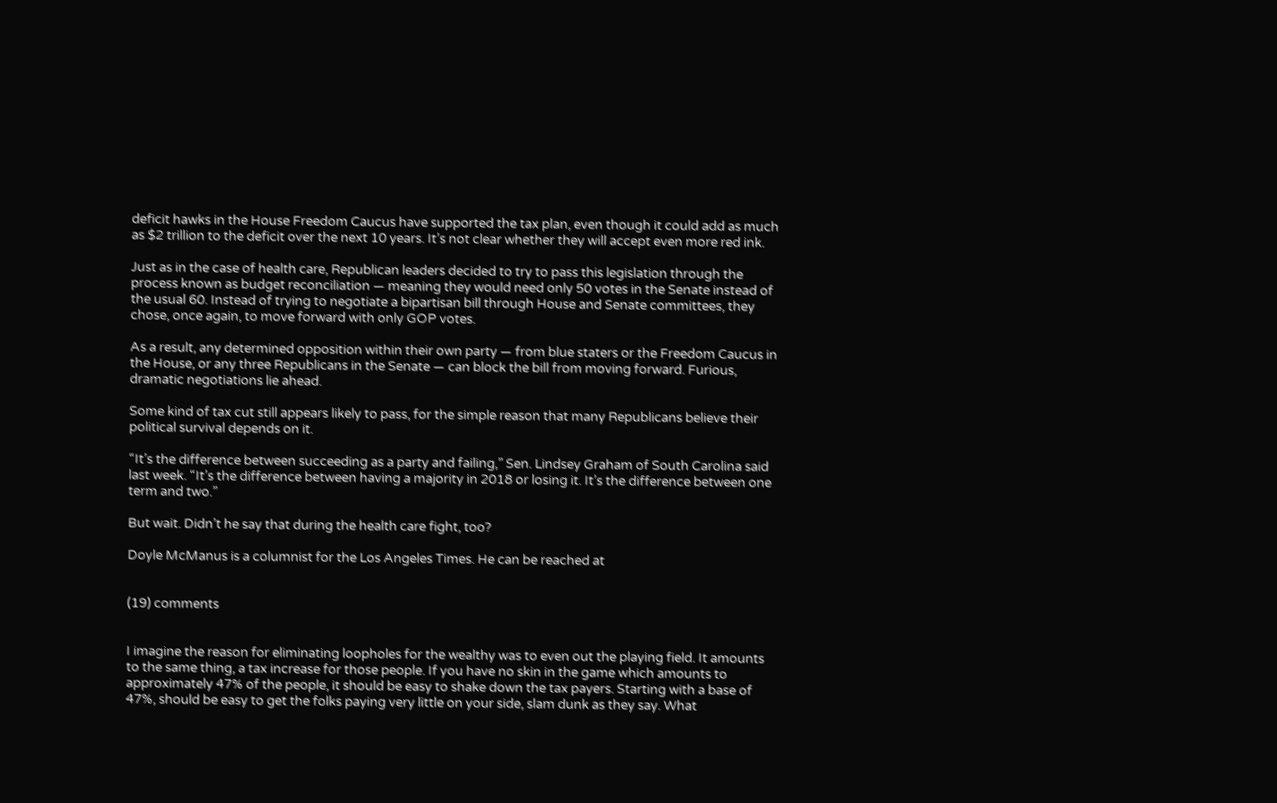deficit hawks in the House Freedom Caucus have supported the tax plan, even though it could add as much as $2 trillion to the deficit over the next 10 years. It’s not clear whether they will accept even more red ink.

Just as in the case of health care, Republican leaders decided to try to pass this legislation through the process known as budget reconciliation — meaning they would need only 50 votes in the Senate instead of the usual 60. Instead of trying to negotiate a bipartisan bill through House and Senate committees, they chose, once again, to move forward with only GOP votes.

As a result, any determined opposition within their own party — from blue staters or the Freedom Caucus in the House, or any three Republicans in the Senate — can block the bill from moving forward. Furious, dramatic negotiations lie ahead.

Some kind of tax cut still appears likely to pass, for the simple reason that many Republicans believe their political survival depends on it.

“It’s the difference between succeeding as a party and failing,” Sen. Lindsey Graham of South Carolina said last week. “It’s the difference between having a majority in 2018 or losing it. It’s the difference between one term and two.”

But wait. Didn’t he say that during the health care fight, too?

Doyle McManus is a columnist for the Los Angeles Times. He can be reached at


(19) comments


I imagine the reason for eliminating loopholes for the wealthy was to even out the playing field. It amounts to the same thing, a tax increase for those people. If you have no skin in the game which amounts to approximately 47% of the people, it should be easy to shake down the tax payers. Starting with a base of 47%, should be easy to get the folks paying very little on your side, slam dunk as they say. What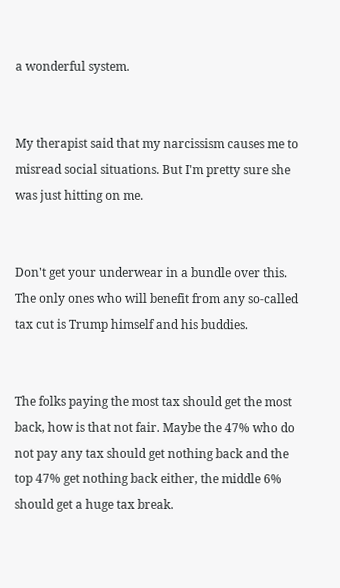a wonderful system.


My therapist said that my narcissism causes me to misread social situations. But I'm pretty sure she was just hitting on me.


Don't get your underwear in a bundle over this. The only ones who will benefit from any so-called tax cut is Trump himself and his buddies.


The folks paying the most tax should get the most back, how is that not fair. Maybe the 47% who do not pay any tax should get nothing back and the top 47% get nothing back either, the middle 6% should get a huge tax break.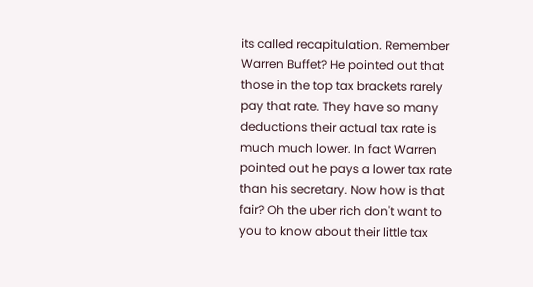its called recapitulation. Remember Warren Buffet? He pointed out that those in the top tax brackets rarely pay that rate. They have so many deductions their actual tax rate is much much lower. In fact Warren pointed out he pays a lower tax rate than his secretary. Now how is that fair? Oh the uber rich don't want to you to know about their little tax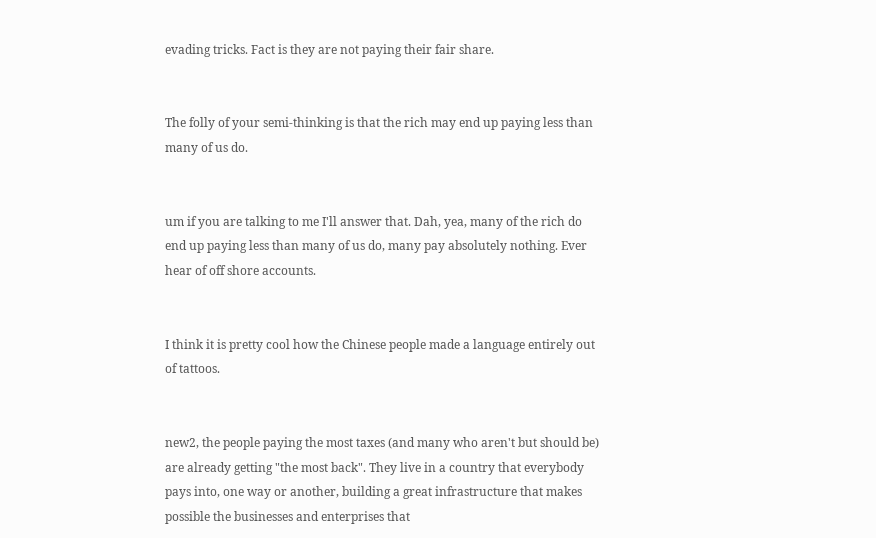evading tricks. Fact is they are not paying their fair share.


The folly of your semi-thinking is that the rich may end up paying less than many of us do.


um if you are talking to me I'll answer that. Dah, yea, many of the rich do end up paying less than many of us do, many pay absolutely nothing. Ever hear of off shore accounts.


I think it is pretty cool how the Chinese people made a language entirely out of tattoos.


new2, the people paying the most taxes (and many who aren't but should be) are already getting "the most back". They live in a country that everybody pays into, one way or another, building a great infrastructure that makes possible the businesses and enterprises that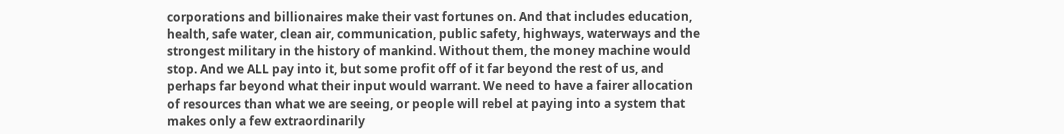corporations and billionaires make their vast fortunes on. And that includes education, health, safe water, clean air, communication, public safety, highways, waterways and the strongest military in the history of mankind. Without them, the money machine would stop. And we ALL pay into it, but some profit off of it far beyond the rest of us, and perhaps far beyond what their input would warrant. We need to have a fairer allocation of resources than what we are seeing, or people will rebel at paying into a system that makes only a few extraordinarily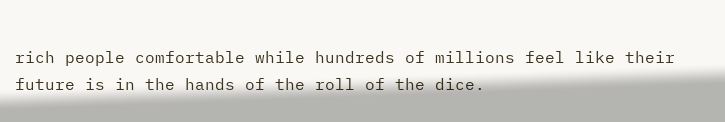rich people comfortable while hundreds of millions feel like their future is in the hands of the roll of the dice.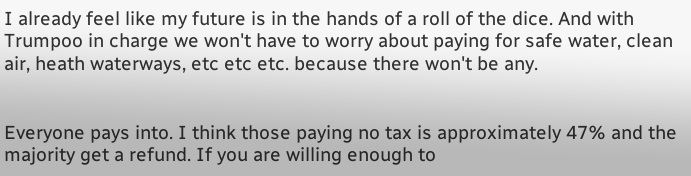I already feel like my future is in the hands of a roll of the dice. And with Trumpoo in charge we won't have to worry about paying for safe water, clean air, heath waterways, etc etc etc. because there won't be any.


Everyone pays into. I think those paying no tax is approximately 47% and the majority get a refund. If you are willing enough to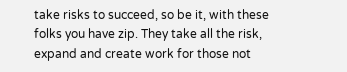take risks to succeed, so be it, with these folks you have zip. They take all the risk, expand and create work for those not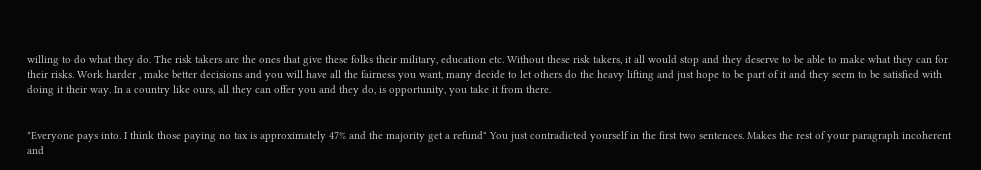willing to do what they do. The risk takers are the ones that give these folks their military, education etc. Without these risk takers, it all would stop and they deserve to be able to make what they can for their risks. Work harder , make better decisions and you will have all the fairness you want, many decide to let others do the heavy lifting and just hope to be part of it and they seem to be satisfied with doing it their way. In a country like ours, all they can offer you and they do, is opportunity, you take it from there.


"Everyone pays into. I think those paying no tax is approximately 47% and the majority get a refund" You just contradicted yourself in the first two sentences. Makes the rest of your paragraph incoherent and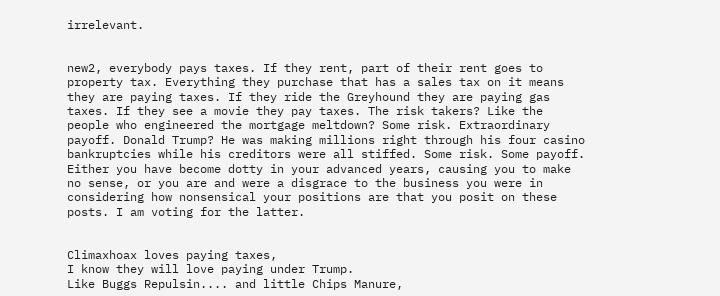irrelevant.


new2, everybody pays taxes. If they rent, part of their rent goes to property tax. Everything they purchase that has a sales tax on it means they are paying taxes. If they ride the Greyhound they are paying gas taxes. If they see a movie they pay taxes. The risk takers? Like the people who engineered the mortgage meltdown? Some risk. Extraordinary payoff. Donald Trump? He was making millions right through his four casino bankruptcies while his creditors were all stiffed. Some risk. Some payoff. Either you have become dotty in your advanced years, causing you to make no sense, or you are and were a disgrace to the business you were in considering how nonsensical your positions are that you posit on these posts. I am voting for the latter.


Climaxhoax loves paying taxes,
I know they will love paying under Trump.
Like Buggs Repulsin.... and little Chips Manure,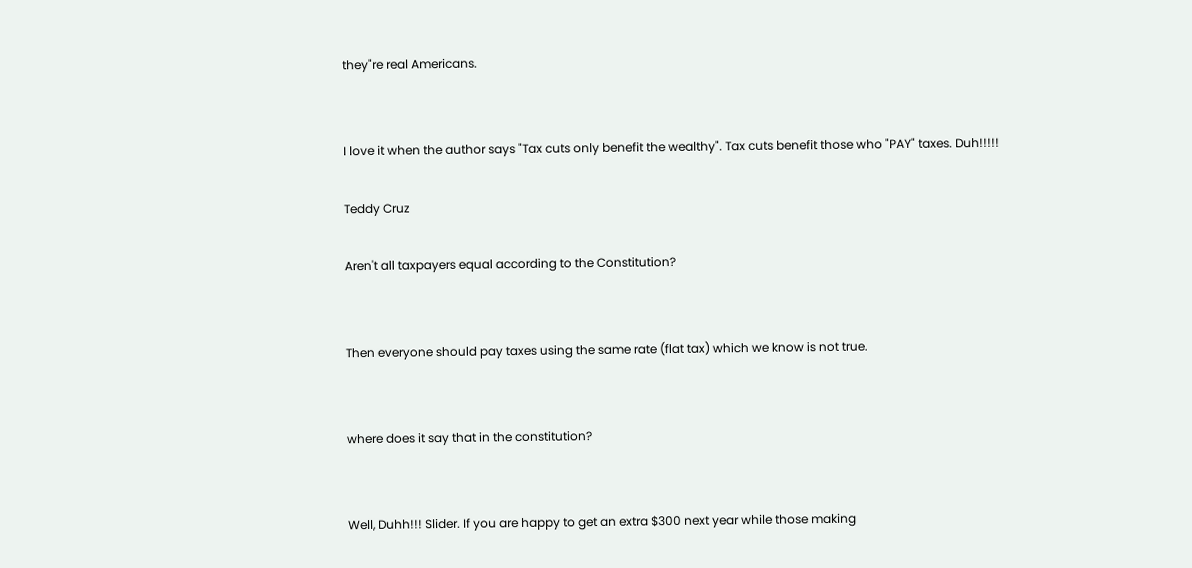they"re real Americans.


I love it when the author says "Tax cuts only benefit the wealthy". Tax cuts benefit those who "PAY" taxes. Duh!!!!!

Teddy Cruz

Aren't all taxpayers equal according to the Constitution?


Then everyone should pay taxes using the same rate (flat tax) which we know is not true.


where does it say that in the constitution?


Well, Duhh!!! Slider. If you are happy to get an extra $300 next year while those making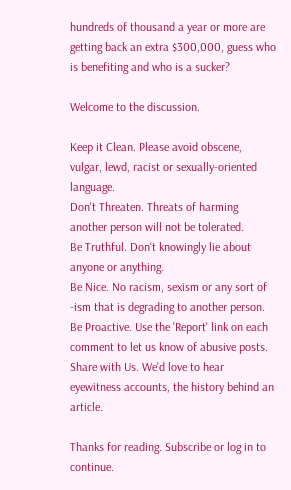hundreds of thousand a year or more are getting back an extra $300,000, guess who is benefiting and who is a sucker?

Welcome to the discussion.

Keep it Clean. Please avoid obscene, vulgar, lewd, racist or sexually-oriented language.
Don't Threaten. Threats of harming another person will not be tolerated.
Be Truthful. Don't knowingly lie about anyone or anything.
Be Nice. No racism, sexism or any sort of -ism that is degrading to another person.
Be Proactive. Use the 'Report' link on each comment to let us know of abusive posts.
Share with Us. We'd love to hear eyewitness accounts, the history behind an article.

Thanks for reading. Subscribe or log in to continue.